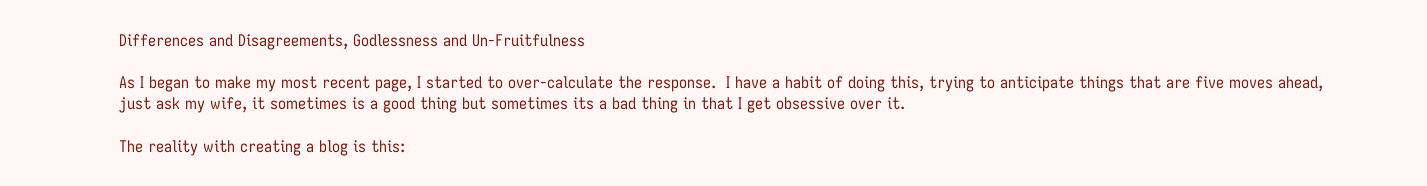Differences and Disagreements, Godlessness and Un-Fruitfulness

As I began to make my most recent page, I started to over-calculate the response.  I have a habit of doing this, trying to anticipate things that are five moves ahead, just ask my wife, it sometimes is a good thing but sometimes its a bad thing in that I get obsessive over it.

The reality with creating a blog is this: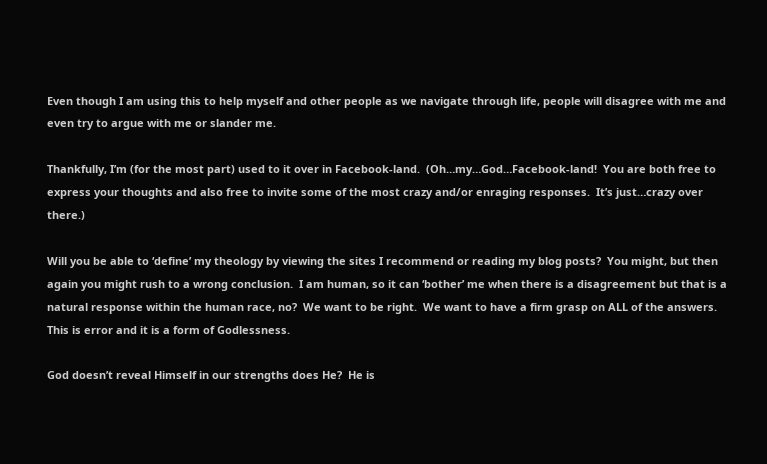Even though I am using this to help myself and other people as we navigate through life, people will disagree with me and even try to argue with me or slander me.

Thankfully, I’m (for the most part) used to it over in Facebook-land.  (Oh…my…God…Facebook-land!  You are both free to express your thoughts and also free to invite some of the most crazy and/or enraging responses.  It’s just…crazy over there.)

Will you be able to ‘define’ my theology by viewing the sites I recommend or reading my blog posts?  You might, but then again you might rush to a wrong conclusion.  I am human, so it can ‘bother’ me when there is a disagreement but that is a natural response within the human race, no?  We want to be right.  We want to have a firm grasp on ALL of the answers.  This is error and it is a form of Godlessness.

God doesn’t reveal Himself in our strengths does He?  He is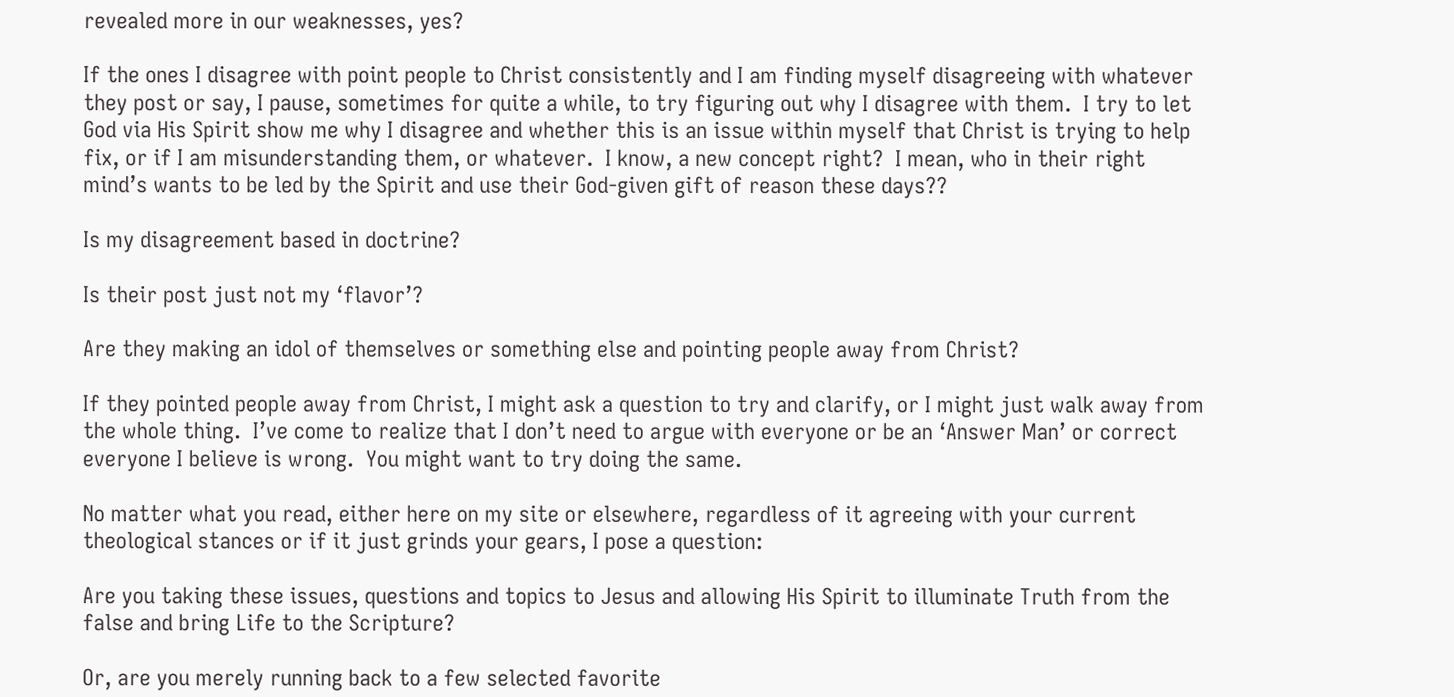revealed more in our weaknesses, yes?

If the ones I disagree with point people to Christ consistently and I am finding myself disagreeing with whatever they post or say, I pause, sometimes for quite a while, to try figuring out why I disagree with them.  I try to let God via His Spirit show me why I disagree and whether this is an issue within myself that Christ is trying to help fix, or if I am misunderstanding them, or whatever.  I know, a new concept right?  I mean, who in their right mind’s wants to be led by the Spirit and use their God-given gift of reason these days??

Is my disagreement based in doctrine?

Is their post just not my ‘flavor’?

Are they making an idol of themselves or something else and pointing people away from Christ?

If they pointed people away from Christ, I might ask a question to try and clarify, or I might just walk away from the whole thing.  I’ve come to realize that I don’t need to argue with everyone or be an ‘Answer Man’ or correct everyone I believe is wrong.  You might want to try doing the same.

No matter what you read, either here on my site or elsewhere, regardless of it agreeing with your current theological stances or if it just grinds your gears, I pose a question:

Are you taking these issues, questions and topics to Jesus and allowing His Spirit to illuminate Truth from the false and bring Life to the Scripture?

Or, are you merely running back to a few selected favorite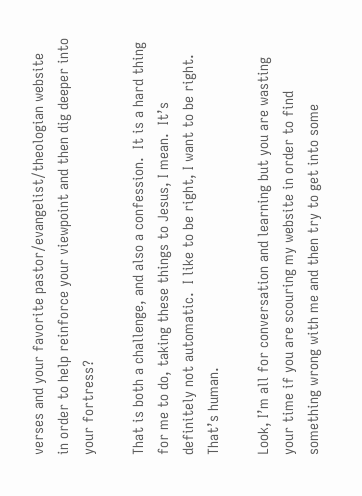verses and your favorite pastor/evangelist/theologian website in order to help reinforce your viewpoint and then dig deeper into your fortress?

That is both a challenge, and also a confession.  It is a hard thing for me to do, taking these things to Jesus, I mean.  It’s definitely not automatic.  I like to be right, I want to be right.  That’s human.

Look, I’m all for conversation and learning but you are wasting your time if you are scouring my website in order to find something wrong with me and then try to get into some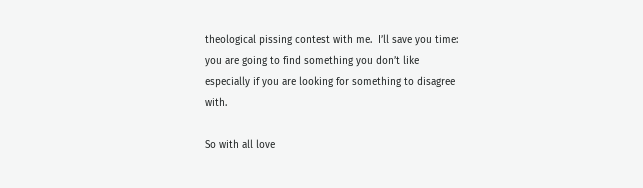theological pissing contest with me.  I’ll save you time:  you are going to find something you don’t like especially if you are looking for something to disagree with.

So with all love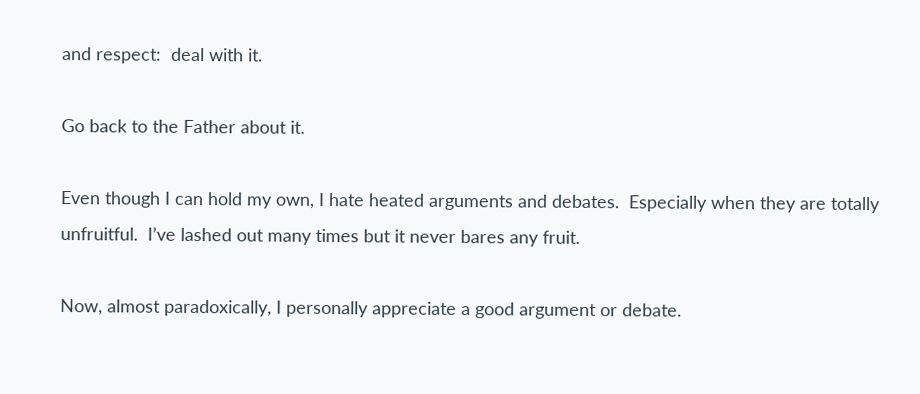and respect:  deal with it.

Go back to the Father about it.

Even though I can hold my own, I hate heated arguments and debates.  Especially when they are totally unfruitful.  I’ve lashed out many times but it never bares any fruit.

Now, almost paradoxically, I personally appreciate a good argument or debate.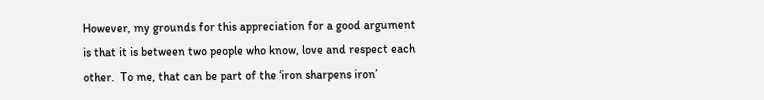However, my grounds for this appreciation for a good argument is that it is between two people who know, love and respect each other.  To me, that can be part of the ‘iron sharpens iron’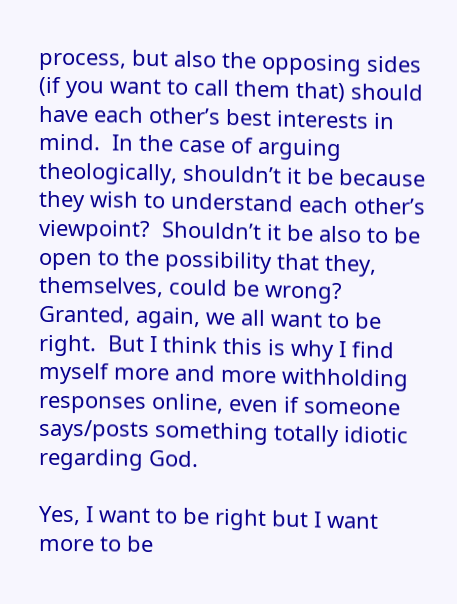process, but also the opposing sides (if you want to call them that) should have each other’s best interests in mind.  In the case of arguing theologically, shouldn’t it be because they wish to understand each other’s viewpoint?  Shouldn’t it be also to be open to the possibility that they, themselves, could be wrong?  Granted, again, we all want to be right.  But I think this is why I find myself more and more withholding responses online, even if someone says/posts something totally idiotic regarding God.

Yes, I want to be right but I want more to be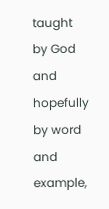taught by God and hopefully by word and example,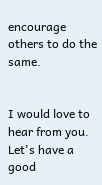encourage others to do the same.


I would love to hear from you. Let's have a good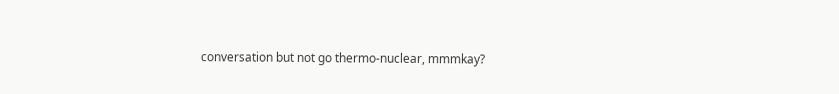conversation but not go thermo-nuclear, mmmkay?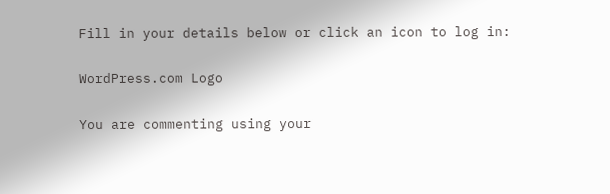Fill in your details below or click an icon to log in:

WordPress.com Logo

You are commenting using your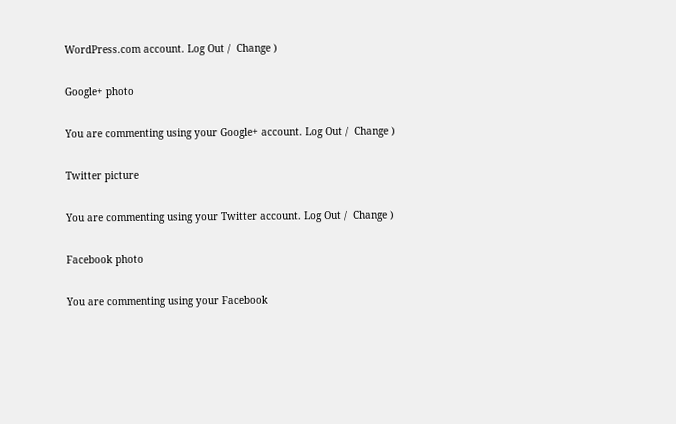WordPress.com account. Log Out /  Change )

Google+ photo

You are commenting using your Google+ account. Log Out /  Change )

Twitter picture

You are commenting using your Twitter account. Log Out /  Change )

Facebook photo

You are commenting using your Facebook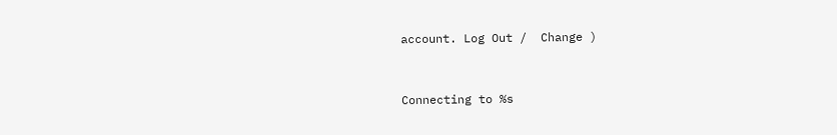account. Log Out /  Change )


Connecting to %s